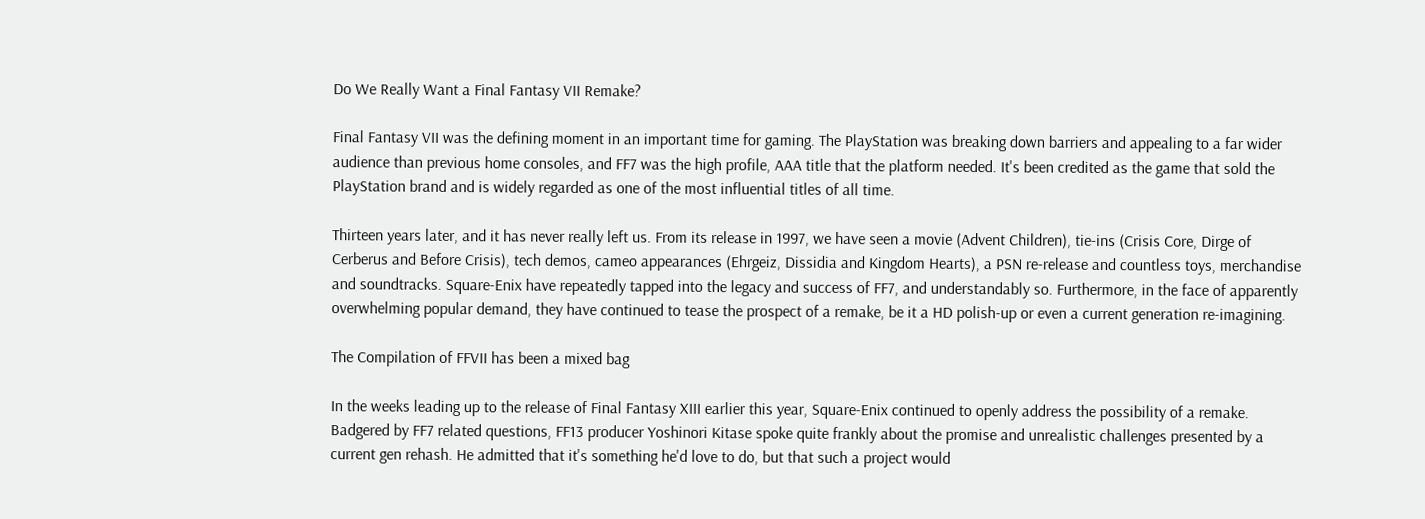Do We Really Want a Final Fantasy VII Remake?

Final Fantasy VII was the defining moment in an important time for gaming. The PlayStation was breaking down barriers and appealing to a far wider audience than previous home consoles, and FF7 was the high profile, AAA title that the platform needed. It's been credited as the game that sold the PlayStation brand and is widely regarded as one of the most influential titles of all time.

Thirteen years later, and it has never really left us. From its release in 1997, we have seen a movie (Advent Children), tie-ins (Crisis Core, Dirge of Cerberus and Before Crisis), tech demos, cameo appearances (Ehrgeiz, Dissidia and Kingdom Hearts), a PSN re-release and countless toys, merchandise and soundtracks. Square-Enix have repeatedly tapped into the legacy and success of FF7, and understandably so. Furthermore, in the face of apparently overwhelming popular demand, they have continued to tease the prospect of a remake, be it a HD polish-up or even a current generation re-imagining.

The Compilation of FFVII has been a mixed bag

In the weeks leading up to the release of Final Fantasy XIII earlier this year, Square-Enix continued to openly address the possibility of a remake. Badgered by FF7 related questions, FF13 producer Yoshinori Kitase spoke quite frankly about the promise and unrealistic challenges presented by a current gen rehash. He admitted that it's something he'd love to do, but that such a project would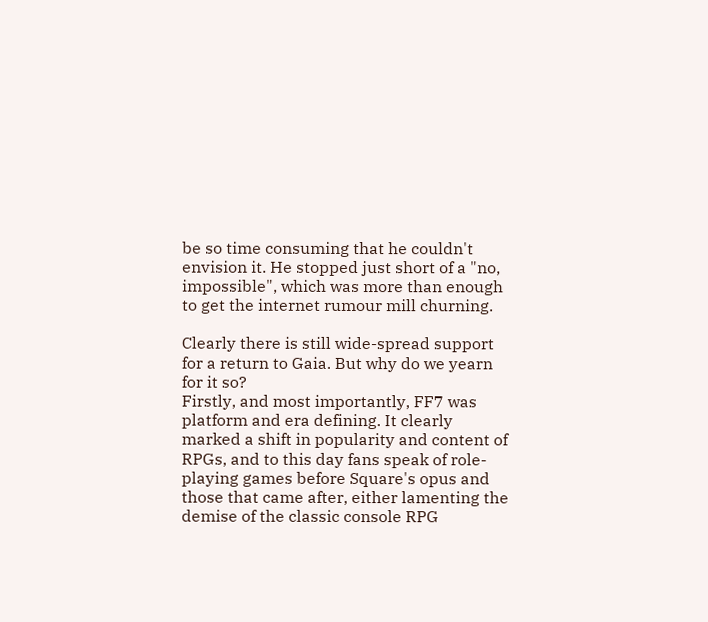be so time consuming that he couldn't envision it. He stopped just short of a "no, impossible", which was more than enough to get the internet rumour mill churning.

Clearly there is still wide-spread support for a return to Gaia. But why do we yearn for it so?
Firstly, and most importantly, FF7 was platform and era defining. It clearly marked a shift in popularity and content of RPGs, and to this day fans speak of role-playing games before Square's opus and those that came after, either lamenting the demise of the classic console RPG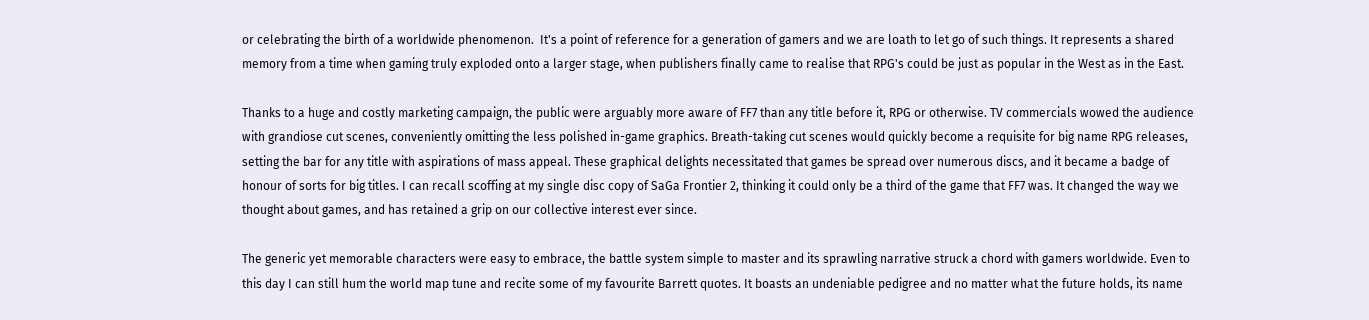or celebrating the birth of a worldwide phenomenon.  It's a point of reference for a generation of gamers and we are loath to let go of such things. It represents a shared memory from a time when gaming truly exploded onto a larger stage, when publishers finally came to realise that RPG's could be just as popular in the West as in the East.

Thanks to a huge and costly marketing campaign, the public were arguably more aware of FF7 than any title before it, RPG or otherwise. TV commercials wowed the audience with grandiose cut scenes, conveniently omitting the less polished in-game graphics. Breath-taking cut scenes would quickly become a requisite for big name RPG releases, setting the bar for any title with aspirations of mass appeal. These graphical delights necessitated that games be spread over numerous discs, and it became a badge of honour of sorts for big titles. I can recall scoffing at my single disc copy of SaGa Frontier 2, thinking it could only be a third of the game that FF7 was. It changed the way we thought about games, and has retained a grip on our collective interest ever since.

The generic yet memorable characters were easy to embrace, the battle system simple to master and its sprawling narrative struck a chord with gamers worldwide. Even to this day I can still hum the world map tune and recite some of my favourite Barrett quotes. It boasts an undeniable pedigree and no matter what the future holds, its name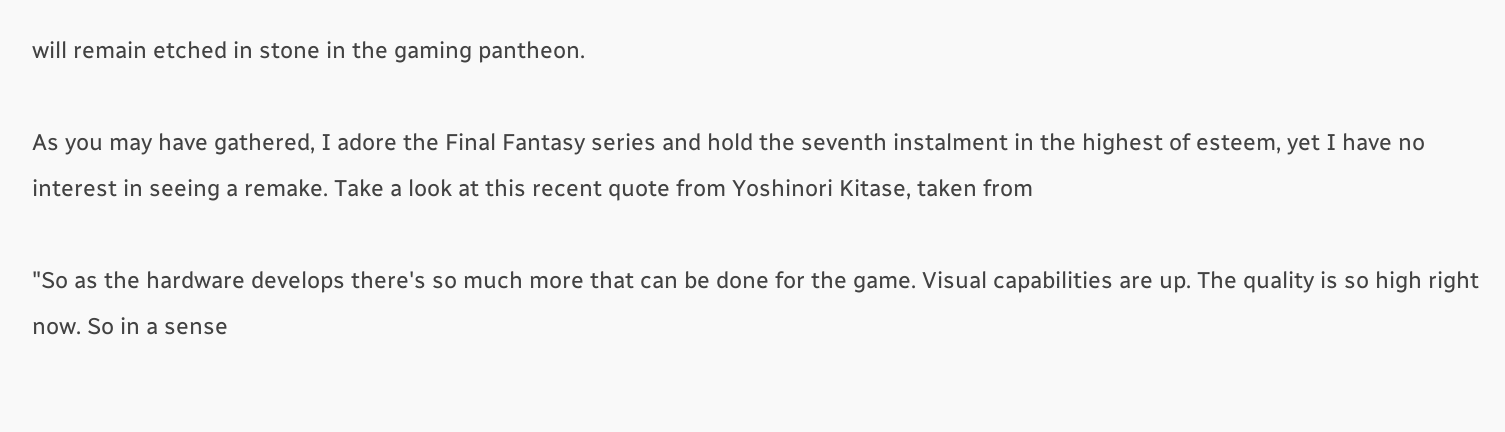will remain etched in stone in the gaming pantheon.

As you may have gathered, I adore the Final Fantasy series and hold the seventh instalment in the highest of esteem, yet I have no interest in seeing a remake. Take a look at this recent quote from Yoshinori Kitase, taken from

"So as the hardware develops there's so much more that can be done for the game. Visual capabilities are up. The quality is so high right now. So in a sense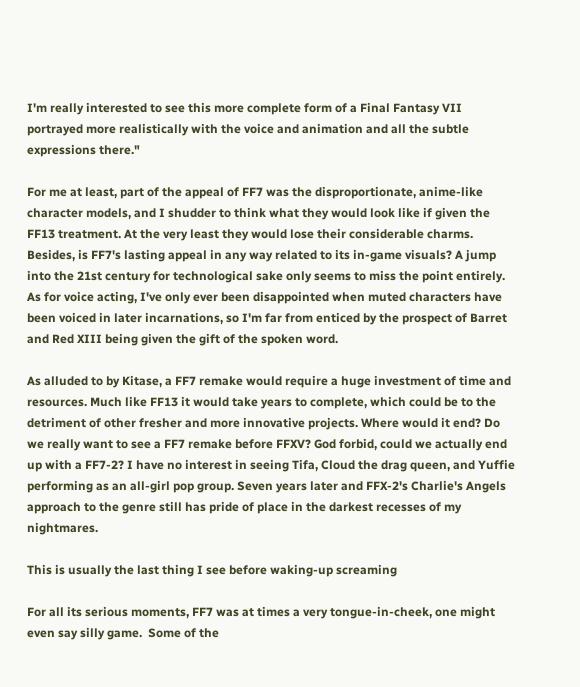I'm really interested to see this more complete form of a Final Fantasy VII portrayed more realistically with the voice and animation and all the subtle expressions there."

For me at least, part of the appeal of FF7 was the disproportionate, anime-like character models, and I shudder to think what they would look like if given the FF13 treatment. At the very least they would lose their considerable charms. Besides, is FF7's lasting appeal in any way related to its in-game visuals? A jump into the 21st century for technological sake only seems to miss the point entirely. As for voice acting, I've only ever been disappointed when muted characters have been voiced in later incarnations, so I'm far from enticed by the prospect of Barret and Red XIII being given the gift of the spoken word.

As alluded to by Kitase, a FF7 remake would require a huge investment of time and resources. Much like FF13 it would take years to complete, which could be to the detriment of other fresher and more innovative projects. Where would it end? Do we really want to see a FF7 remake before FFXV? God forbid, could we actually end up with a FF7-2? I have no interest in seeing Tifa, Cloud the drag queen, and Yuffie performing as an all-girl pop group. Seven years later and FFX-2's Charlie's Angels approach to the genre still has pride of place in the darkest recesses of my nightmares.

This is usually the last thing I see before waking-up screaming

For all its serious moments, FF7 was at times a very tongue-in-cheek, one might even say silly game.  Some of the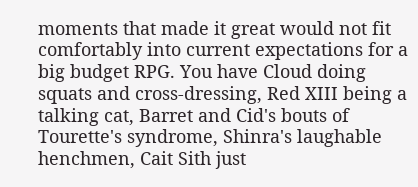moments that made it great would not fit comfortably into current expectations for a big budget RPG. You have Cloud doing squats and cross-dressing, Red XIII being a talking cat, Barret and Cid's bouts of Tourette's syndrome, Shinra's laughable henchmen, Cait Sith just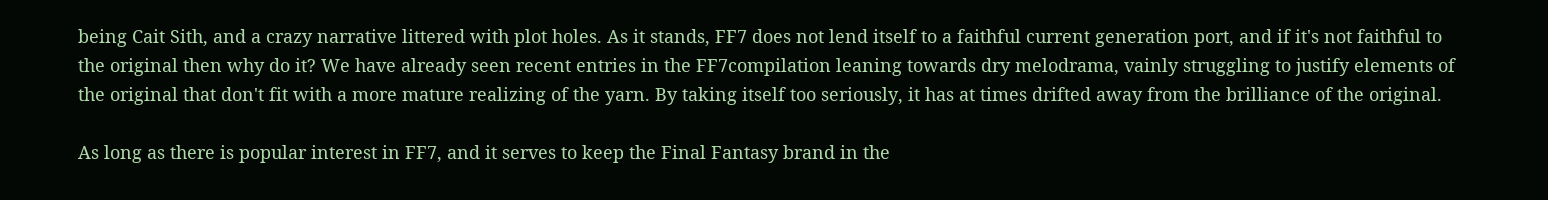being Cait Sith, and a crazy narrative littered with plot holes. As it stands, FF7 does not lend itself to a faithful current generation port, and if it's not faithful to the original then why do it? We have already seen recent entries in the FF7compilation leaning towards dry melodrama, vainly struggling to justify elements of the original that don't fit with a more mature realizing of the yarn. By taking itself too seriously, it has at times drifted away from the brilliance of the original.

As long as there is popular interest in FF7, and it serves to keep the Final Fantasy brand in the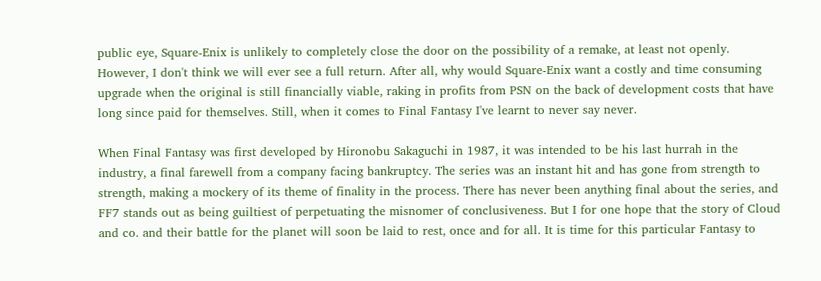public eye, Square-Enix is unlikely to completely close the door on the possibility of a remake, at least not openly. However, I don't think we will ever see a full return. After all, why would Square-Enix want a costly and time consuming upgrade when the original is still financially viable, raking in profits from PSN on the back of development costs that have long since paid for themselves. Still, when it comes to Final Fantasy I've learnt to never say never.

When Final Fantasy was first developed by Hironobu Sakaguchi in 1987, it was intended to be his last hurrah in the industry, a final farewell from a company facing bankruptcy. The series was an instant hit and has gone from strength to strength, making a mockery of its theme of finality in the process. There has never been anything final about the series, and FF7 stands out as being guiltiest of perpetuating the misnomer of conclusiveness. But I for one hope that the story of Cloud and co. and their battle for the planet will soon be laid to rest, once and for all. It is time for this particular Fantasy to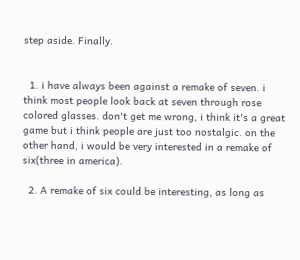step aside. Finally.


  1. i have always been against a remake of seven. i think most people look back at seven through rose colored glasses. don't get me wrong, i think it's a great game but i think people are just too nostalgic. on the other hand, i would be very interested in a remake of six(three in america).

  2. A remake of six could be interesting, as long as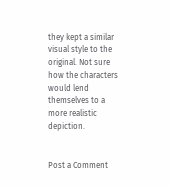they kept a similar visual style to the original. Not sure how the characters would lend themselves to a more realistic depiction.


Post a Comment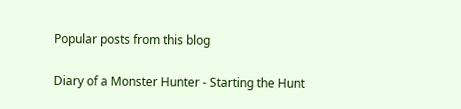Popular posts from this blog

Diary of a Monster Hunter - Starting the Hunt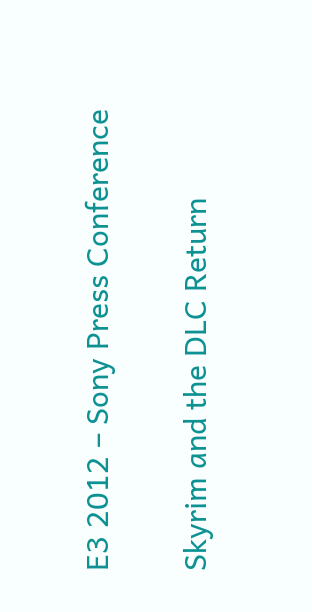E3 2012 – Sony Press Conference

Skyrim and the DLC Return